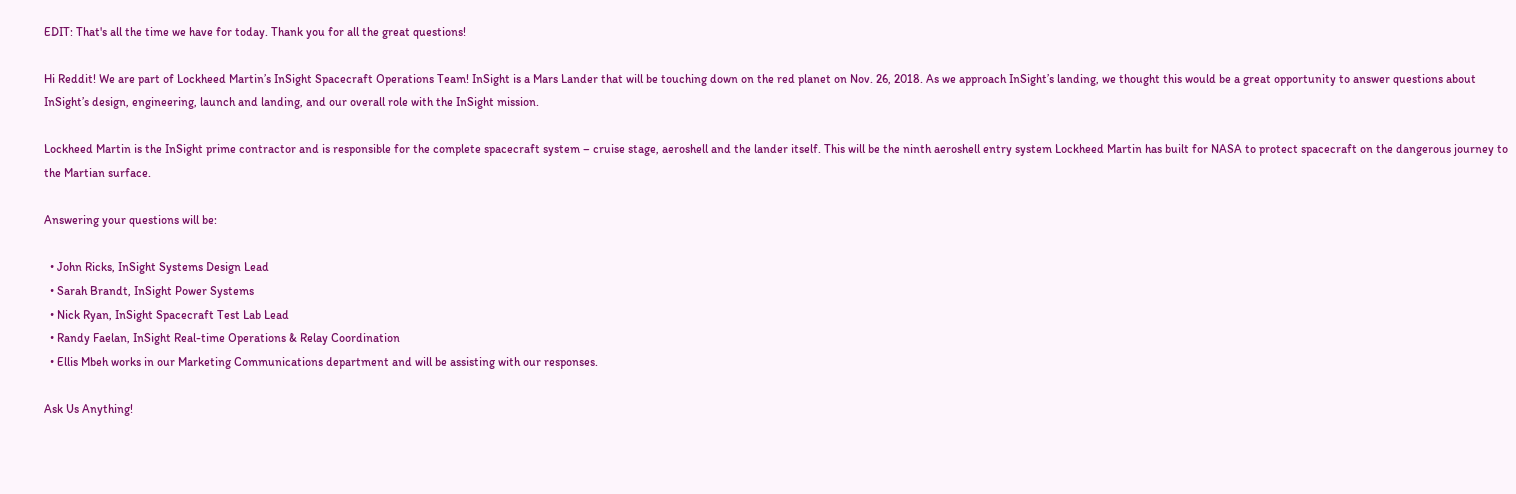EDIT: That's all the time we have for today. Thank you for all the great questions!

Hi Reddit! We are part of Lockheed Martin’s InSight Spacecraft Operations Team! InSight is a Mars Lander that will be touching down on the red planet on Nov. 26, 2018. As we approach InSight’s landing, we thought this would be a great opportunity to answer questions about InSight’s design, engineering, launch and landing, and our overall role with the InSight mission.

Lockheed Martin is the InSight prime contractor and is responsible for the complete spacecraft system – cruise stage, aeroshell and the lander itself. This will be the ninth aeroshell entry system Lockheed Martin has built for NASA to protect spacecraft on the dangerous journey to the Martian surface.

Answering your questions will be:

  • John Ricks, InSight Systems Design Lead
  • Sarah Brandt, InSight Power Systems
  • Nick Ryan, InSight Spacecraft Test Lab Lead
  • Randy Faelan, InSight Real-time Operations & Relay Coordination
  • Ellis Mbeh works in our Marketing Communications department and will be assisting with our responses.

Ask Us Anything!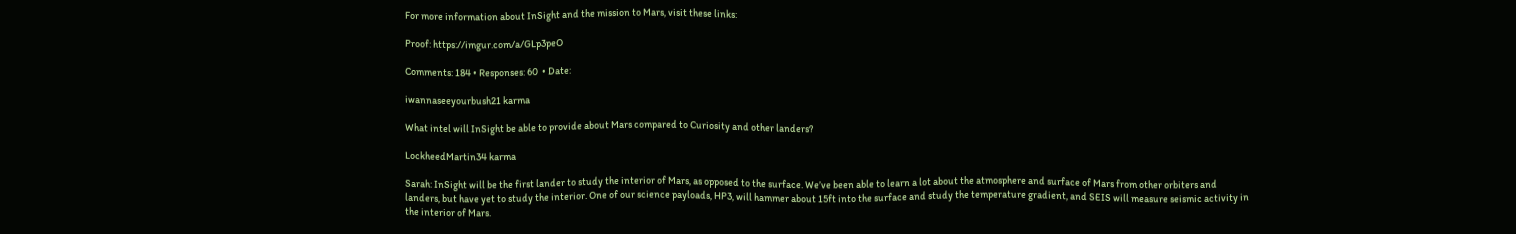For more information about InSight and the mission to Mars, visit these links:

Proof: https://imgur.com/a/GLp3peO

Comments: 184 • Responses: 60  • Date:

iwannaseeyourbush21 karma

What intel will InSight be able to provide about Mars compared to Curiosity and other landers?

LockheedMartin34 karma

Sarah: InSight will be the first lander to study the interior of Mars, as opposed to the surface. We’ve been able to learn a lot about the atmosphere and surface of Mars from other orbiters and landers, but have yet to study the interior. One of our science payloads, HP3, will hammer about 15ft into the surface and study the temperature gradient, and SEIS will measure seismic activity in the interior of Mars.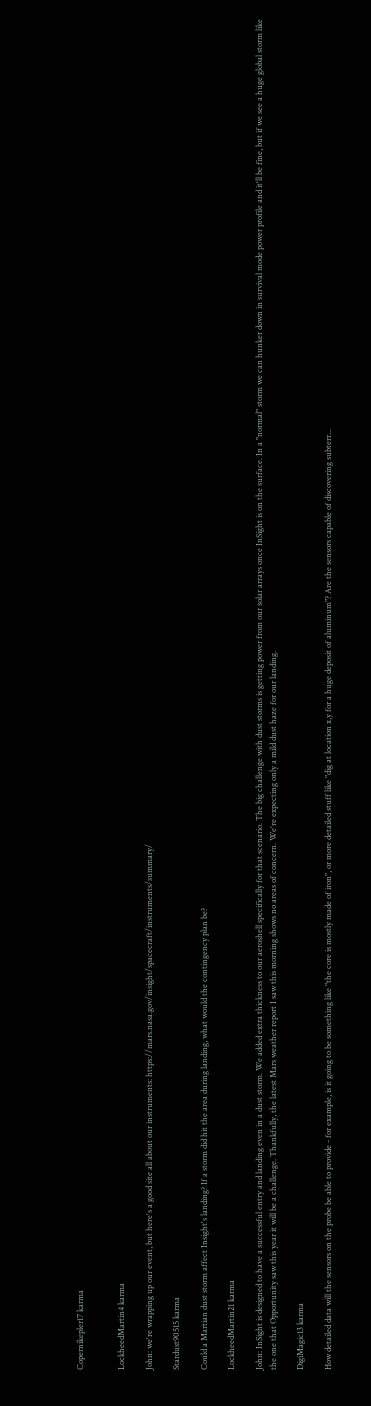Copernikepler17 karma


LockheedMartin4 karma

John: we're wrapping up our event, but here's a good site all about our instruments: https://mars.nasa.gov/insight/spacecraft/instruments/summary/

Stardust90515 karma

Could a Martian dust storm affect Insight's landing? If a storm did hit the area during landing, what would the contingency plan be?

LockheedMartin21 karma

John: InSight is designed to have a successful entry and landing even in a dust storm. We added extra thickness to our aeroshell specifically for that scenario. The big challenge with dust storms is getting power from our solar arrays once InSight is on the surface. In a "normal" storm we can hunker down in survival mode power profile and it'll be fine, but if we see a huge global storm like the one that Opportunity saw this year it will be a challenge. Thankfully, the latest Mars weather report I saw this morning shows no areas of concern. We're expecting only a mild dust haze for our landing.

DigiMagic13 karma

How detailed data will the sensors on the probe be able to provide - for example, is it going to be something like "the core is mostly made of iron", or more detailed stuff like "dig at location x,y for a huge deposit of aluminum"? Are the sensors capable of discovering subterr...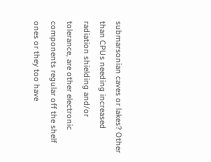submarsonian caves or lakes? Other than CPUs needing increased radiation shielding and/or tolerance, are other electronic components regular off the shelf ones or they too have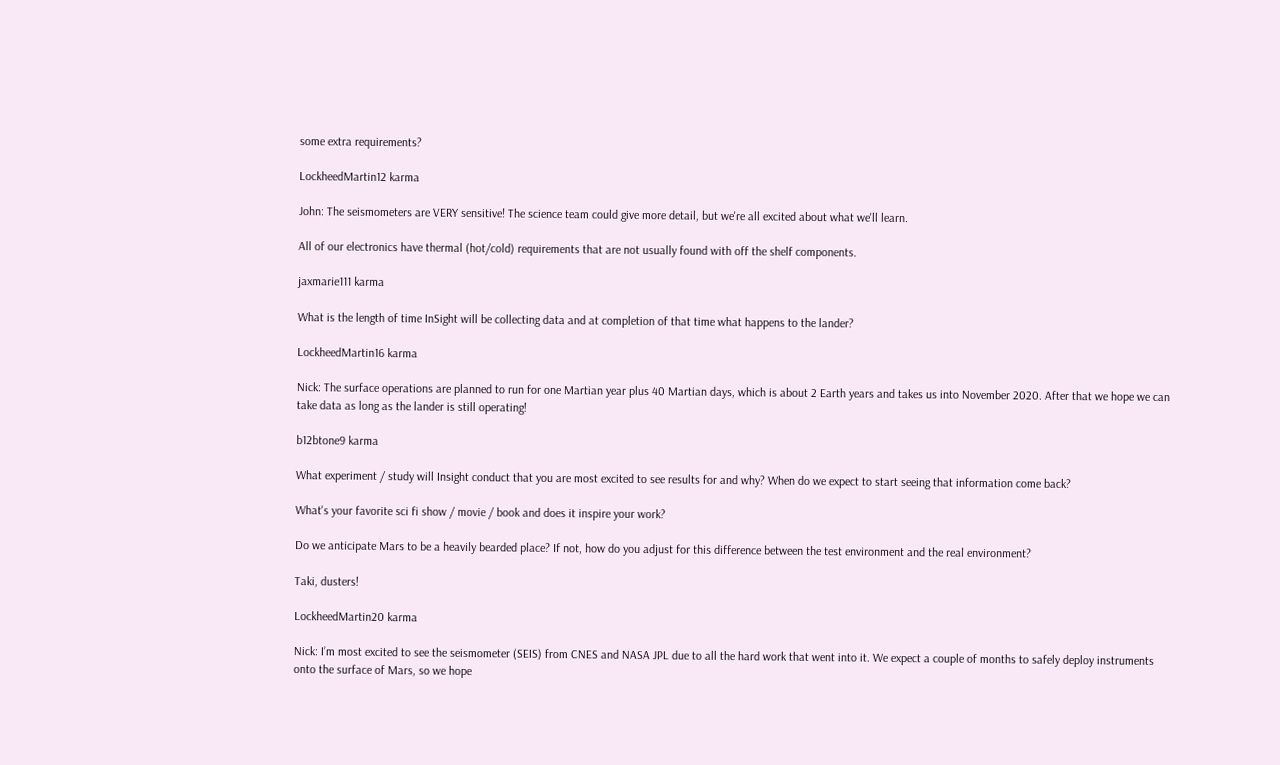some extra requirements?

LockheedMartin12 karma

John: The seismometers are VERY sensitive! The science team could give more detail, but we're all excited about what we'll learn.

All of our electronics have thermal (hot/cold) requirements that are not usually found with off the shelf components.

jaxmarie111 karma

What is the length of time InSight will be collecting data and at completion of that time what happens to the lander?

LockheedMartin16 karma

Nick: The surface operations are planned to run for one Martian year plus 40 Martian days, which is about 2 Earth years and takes us into November 2020. After that we hope we can take data as long as the lander is still operating!

b12btone9 karma

What experiment / study will Insight conduct that you are most excited to see results for and why? When do we expect to start seeing that information come back?

What's your favorite sci fi show / movie / book and does it inspire your work?

Do we anticipate Mars to be a heavily bearded place? If not, how do you adjust for this difference between the test environment and the real environment?

Taki, dusters!

LockheedMartin20 karma

Nick: I’m most excited to see the seismometer (SEIS) from CNES and NASA JPL due to all the hard work that went into it. We expect a couple of months to safely deploy instruments onto the surface of Mars, so we hope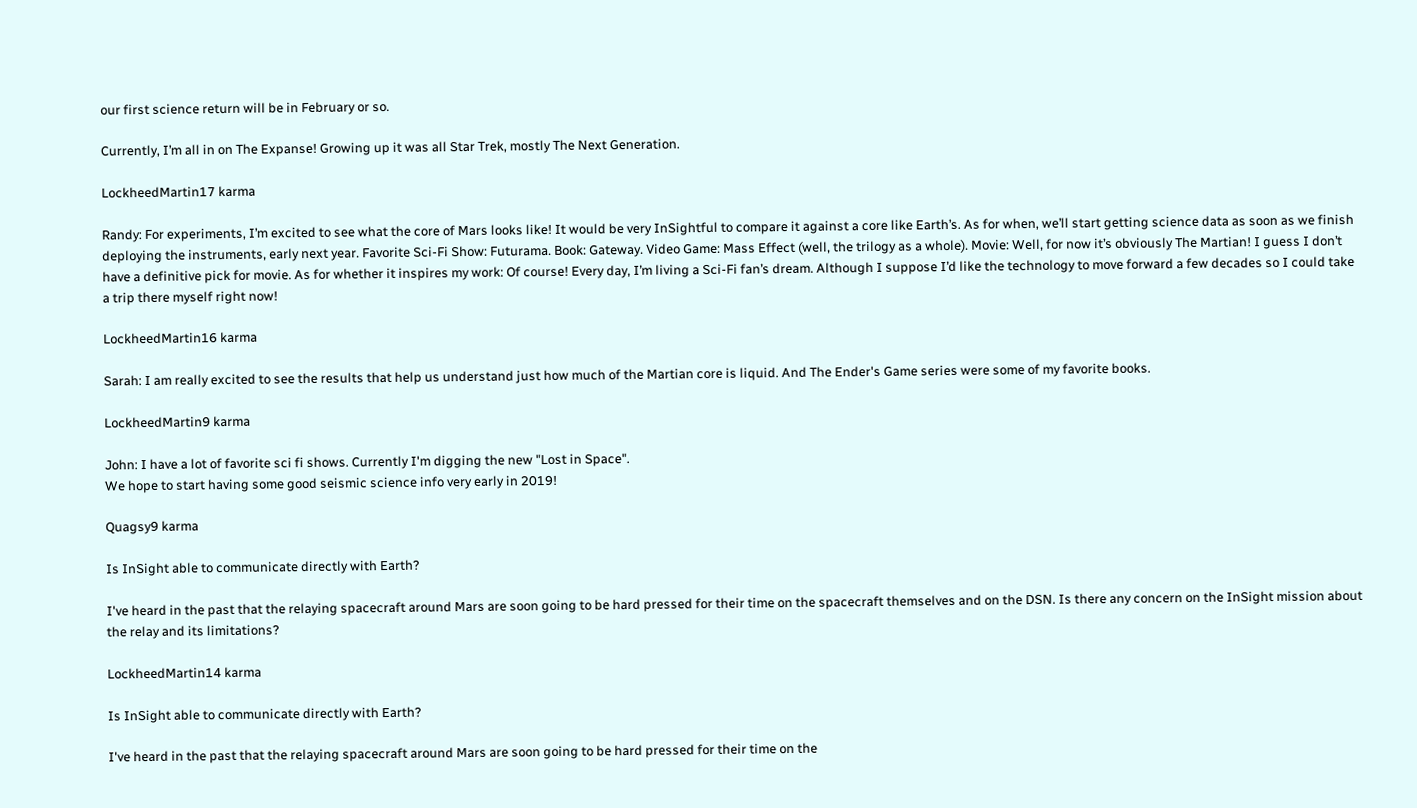our first science return will be in February or so.

Currently, I’m all in on The Expanse! Growing up it was all Star Trek, mostly The Next Generation.

LockheedMartin17 karma

Randy: For experiments, I’m excited to see what the core of Mars looks like! It would be very InSightful to compare it against a core like Earth’s. As for when, we’ll start getting science data as soon as we finish deploying the instruments, early next year. Favorite Sci-Fi Show: Futurama. Book: Gateway. Video Game: Mass Effect (well, the trilogy as a whole). Movie: Well, for now it’s obviously The Martian! I guess I don’t have a definitive pick for movie. As for whether it inspires my work: Of course! Every day, I’m living a Sci-Fi fan’s dream. Although I suppose I’d like the technology to move forward a few decades so I could take a trip there myself right now!

LockheedMartin16 karma

Sarah: I am really excited to see the results that help us understand just how much of the Martian core is liquid. And The Ender's Game series were some of my favorite books.

LockheedMartin9 karma

John: I have a lot of favorite sci fi shows. Currently I'm digging the new "Lost in Space".
We hope to start having some good seismic science info very early in 2019!

Quagsy9 karma

Is InSight able to communicate directly with Earth?

I've heard in the past that the relaying spacecraft around Mars are soon going to be hard pressed for their time on the spacecraft themselves and on the DSN. Is there any concern on the InSight mission about the relay and its limitations?

LockheedMartin14 karma

Is InSight able to communicate directly with Earth?

I've heard in the past that the relaying spacecraft around Mars are soon going to be hard pressed for their time on the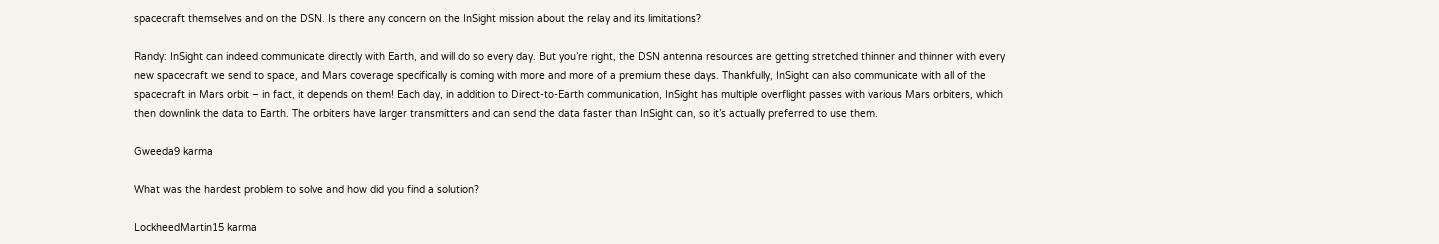spacecraft themselves and on the DSN. Is there any concern on the InSight mission about the relay and its limitations?

Randy: InSight can indeed communicate directly with Earth, and will do so every day. But you’re right, the DSN antenna resources are getting stretched thinner and thinner with every new spacecraft we send to space, and Mars coverage specifically is coming with more and more of a premium these days. Thankfully, InSight can also communicate with all of the spacecraft in Mars orbit – in fact, it depends on them! Each day, in addition to Direct-to-Earth communication, InSight has multiple overflight passes with various Mars orbiters, which then downlink the data to Earth. The orbiters have larger transmitters and can send the data faster than InSight can, so it’s actually preferred to use them.

Gweeda9 karma

What was the hardest problem to solve and how did you find a solution?

LockheedMartin15 karma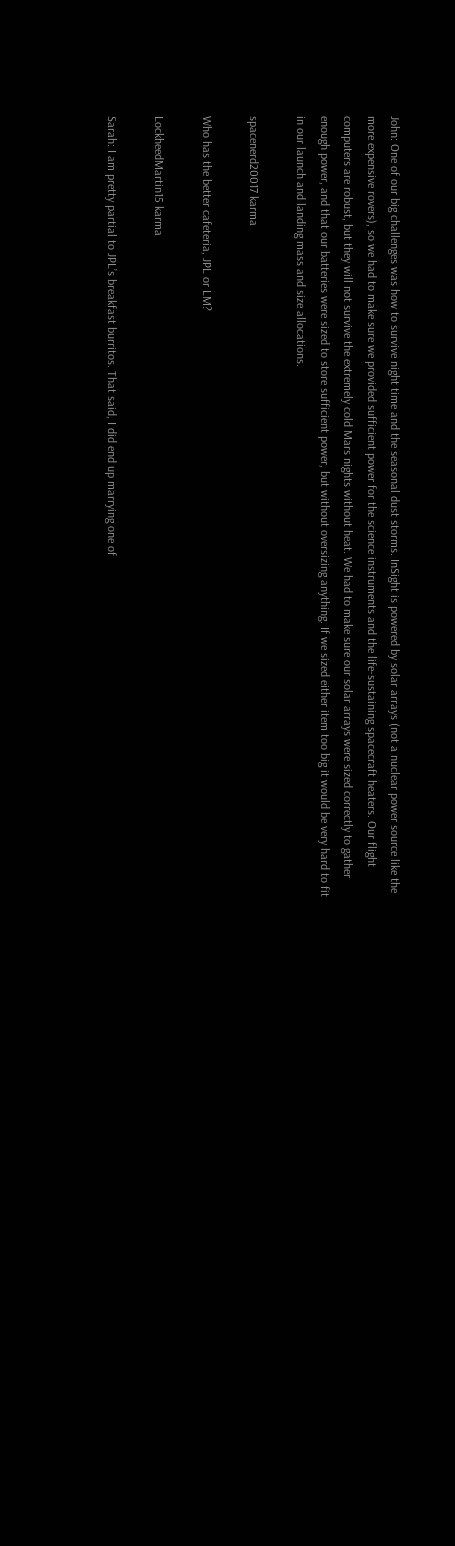John: One of our big challenges was how to survive night time and the seasonal dust storms. InSight is powered by solar arrays (not a nuclear power source like the more expensive rovers), so we had to make sure we provided sufficient power for the science instruments and the life-sustaining spacecraft heaters. Our flight computers are robust, but they will not survive the extremely cold Mars nights without heat. We had to make sure our solar arrays were sized correctly to gather enough power, and that our batteries were sized to store sufficient power, but without oversizing anything. If we sized either item too big it would be very hard to fit in our launch and landing mass and size allocations.

spacenerd20017 karma

Who has the better cafeteria, JPL or LM?

LockheedMartin15 karma

Sarah: I am pretty partial to JPL’s breakfast burritos. That said, I did end up marrying one of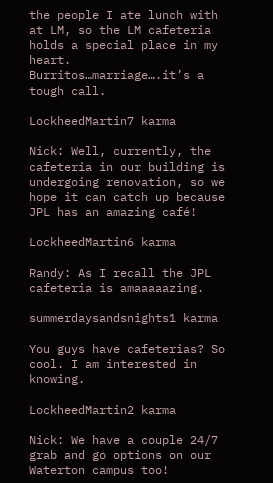the people I ate lunch with at LM, so the LM cafeteria holds a special place in my heart. Burritos…marriage….it’s a tough call.

LockheedMartin7 karma

Nick: Well, currently, the cafeteria in our building is undergoing renovation, so we hope it can catch up because JPL has an amazing café!

LockheedMartin6 karma

Randy: As I recall the JPL cafeteria is amaaaaazing.

summerdaysandsnights1 karma

You guys have cafeterias? So cool. I am interested in knowing.

LockheedMartin2 karma

Nick: We have a couple 24/7 grab and go options on our Waterton campus too!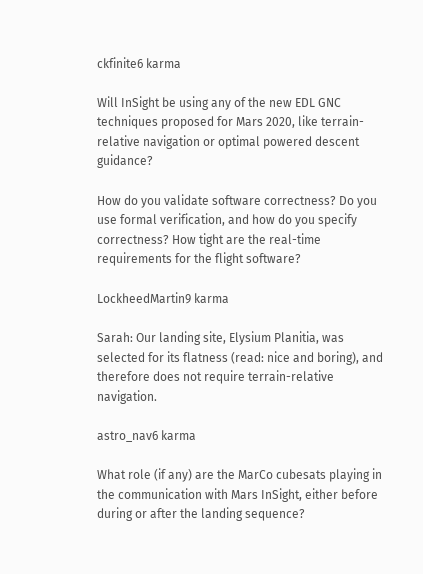ckfinite6 karma

Will InSight be using any of the new EDL GNC techniques proposed for Mars 2020, like terrain-relative navigation or optimal powered descent guidance?

How do you validate software correctness? Do you use formal verification, and how do you specify correctness? How tight are the real-time requirements for the flight software?

LockheedMartin9 karma

Sarah: Our landing site, Elysium Planitia, was selected for its flatness (read: nice and boring), and therefore does not require terrain-relative navigation.

astro_nav6 karma

What role (if any) are the MarCo cubesats playing in the communication with Mars InSight, either before during or after the landing sequence?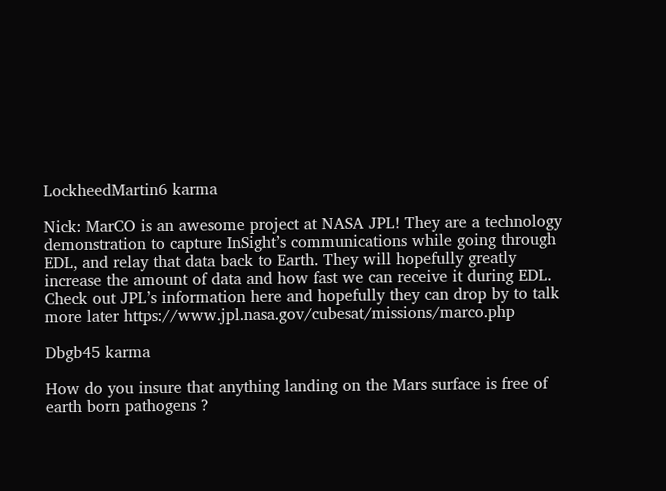LockheedMartin6 karma

Nick: MarCO is an awesome project at NASA JPL! They are a technology demonstration to capture InSight’s communications while going through EDL, and relay that data back to Earth. They will hopefully greatly increase the amount of data and how fast we can receive it during EDL. Check out JPL’s information here and hopefully they can drop by to talk more later https://www.jpl.nasa.gov/cubesat/missions/marco.php

Dbgb45 karma

How do you insure that anything landing on the Mars surface is free of earth born pathogens ?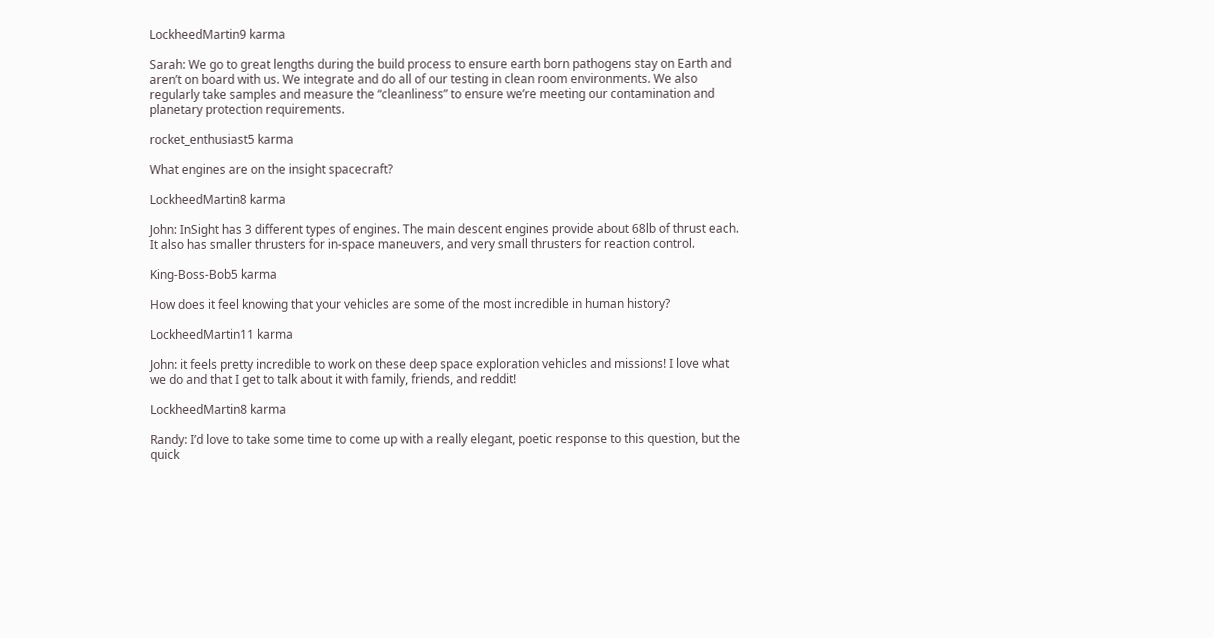LockheedMartin9 karma

Sarah: We go to great lengths during the build process to ensure earth born pathogens stay on Earth and aren’t on board with us. We integrate and do all of our testing in clean room environments. We also regularly take samples and measure the “cleanliness” to ensure we’re meeting our contamination and planetary protection requirements.

rocket_enthusiast5 karma

What engines are on the insight spacecraft?

LockheedMartin8 karma

John: InSight has 3 different types of engines. The main descent engines provide about 68lb of thrust each. It also has smaller thrusters for in-space maneuvers, and very small thrusters for reaction control.

King-Boss-Bob5 karma

How does it feel knowing that your vehicles are some of the most incredible in human history?

LockheedMartin11 karma

John: it feels pretty incredible to work on these deep space exploration vehicles and missions! I love what we do and that I get to talk about it with family, friends, and reddit!

LockheedMartin8 karma

Randy: I’d love to take some time to come up with a really elegant, poetic response to this question, but the quick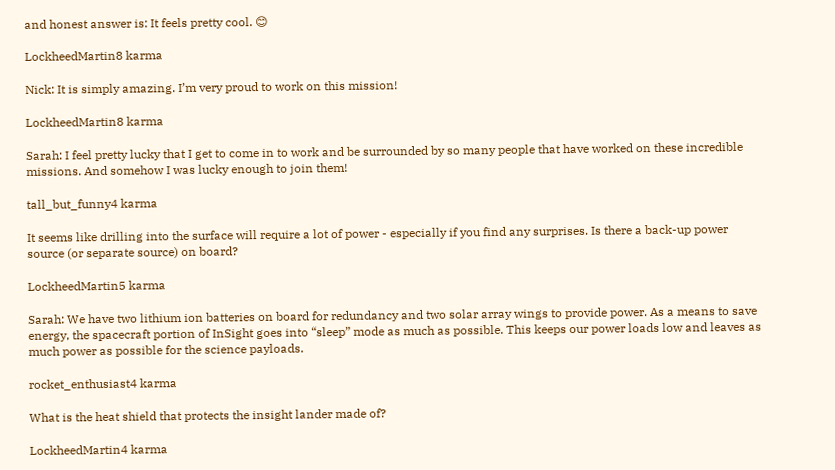and honest answer is: It feels pretty cool. 😊

LockheedMartin8 karma

Nick: It is simply amazing. I’m very proud to work on this mission!

LockheedMartin8 karma

Sarah: I feel pretty lucky that I get to come in to work and be surrounded by so many people that have worked on these incredible missions. And somehow I was lucky enough to join them!

tall_but_funny4 karma

It seems like drilling into the surface will require a lot of power - especially if you find any surprises. Is there a back-up power source (or separate source) on board?

LockheedMartin5 karma

Sarah: We have two lithium ion batteries on board for redundancy and two solar array wings to provide power. As a means to save energy, the spacecraft portion of InSight goes into “sleep” mode as much as possible. This keeps our power loads low and leaves as much power as possible for the science payloads.

rocket_enthusiast4 karma

What is the heat shield that protects the insight lander made of?

LockheedMartin4 karma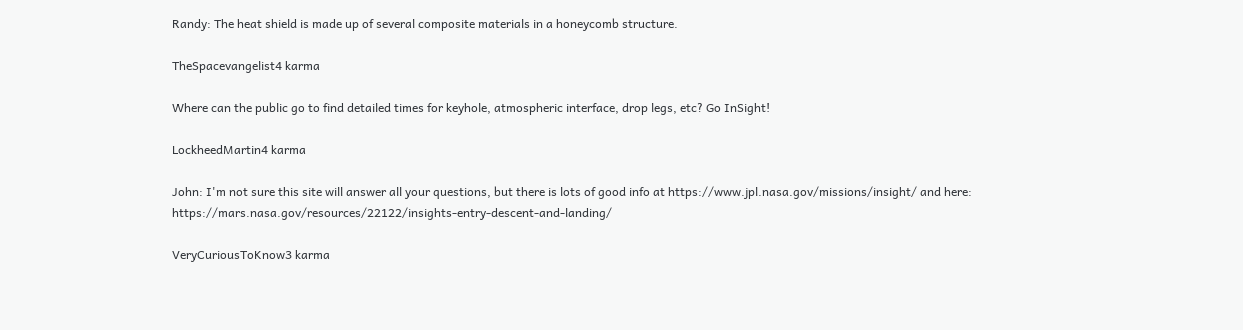Randy: The heat shield is made up of several composite materials in a honeycomb structure.

TheSpacevangelist4 karma

Where can the public go to find detailed times for keyhole, atmospheric interface, drop legs, etc? Go InSight!

LockheedMartin4 karma

John: I'm not sure this site will answer all your questions, but there is lots of good info at https://www.jpl.nasa.gov/missions/insight/ and here: https://mars.nasa.gov/resources/22122/insights-entry-descent-and-landing/

VeryCuriousToKnow3 karma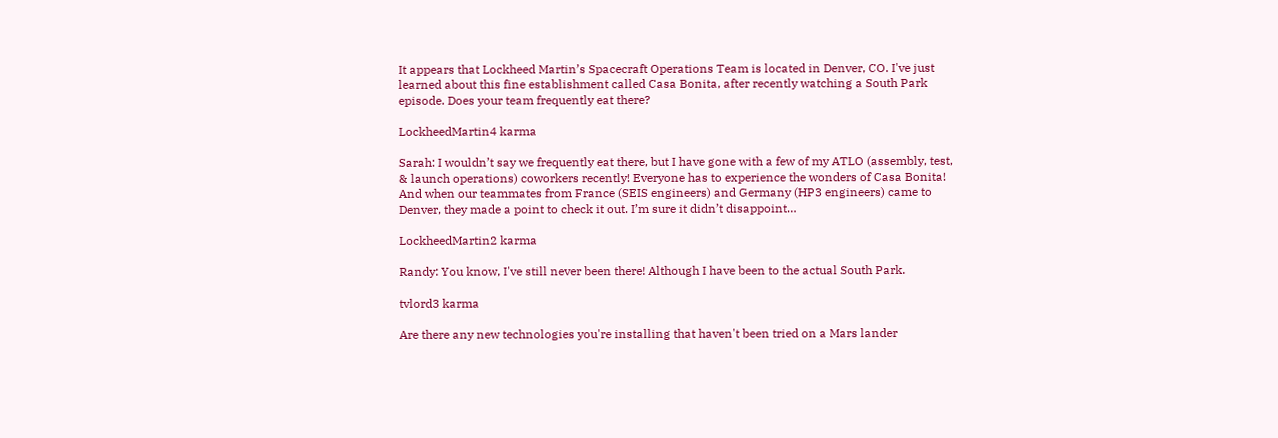It appears that Lockheed Martin’s Spacecraft Operations Team is located in Denver, CO. I've just learned about this fine establishment called Casa Bonita, after recently watching a South Park episode. Does your team frequently eat there?

LockheedMartin4 karma

Sarah: I wouldn’t say we frequently eat there, but I have gone with a few of my ATLO (assembly, test, & launch operations) coworkers recently! Everyone has to experience the wonders of Casa Bonita! And when our teammates from France (SEIS engineers) and Germany (HP3 engineers) came to Denver, they made a point to check it out. I’m sure it didn’t disappoint…

LockheedMartin2 karma

Randy: You know, I've still never been there! Although I have been to the actual South Park.

tvlord3 karma

Are there any new technologies you're installing that haven't been tried on a Mars lander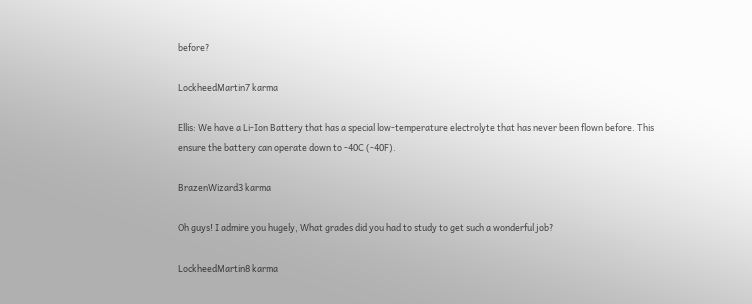before?

LockheedMartin7 karma

Ellis: We have a Li-Ion Battery that has a special low-temperature electrolyte that has never been flown before. This ensure the battery can operate down to -40C (-40F).

BrazenWizard3 karma

Oh guys! I admire you hugely, What grades did you had to study to get such a wonderful job?

LockheedMartin8 karma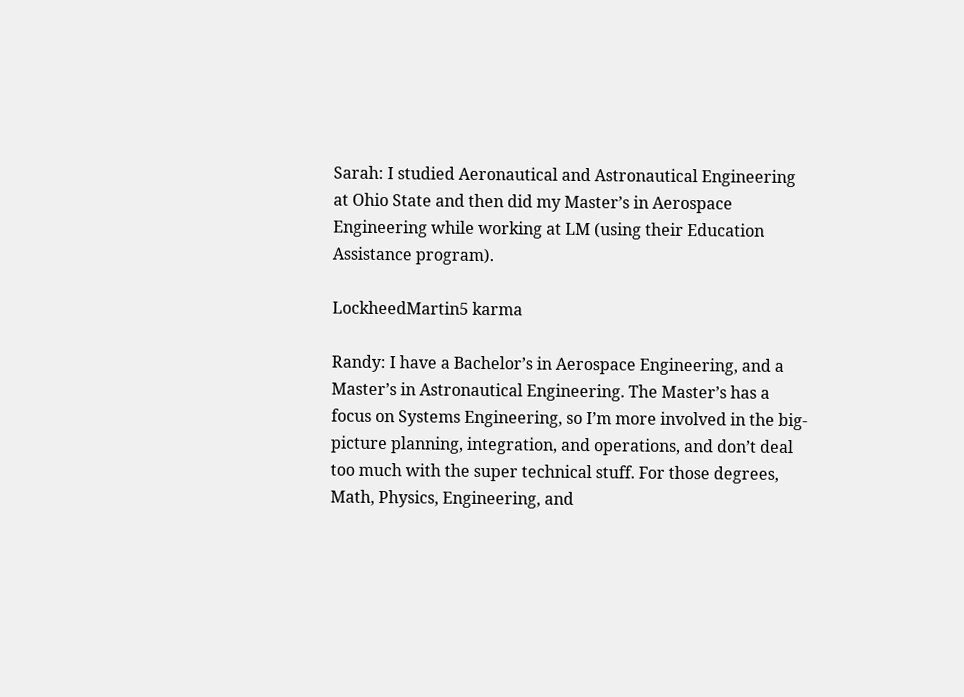Sarah: I studied Aeronautical and Astronautical Engineering at Ohio State and then did my Master’s in Aerospace Engineering while working at LM (using their Education Assistance program).

LockheedMartin5 karma

Randy: I have a Bachelor’s in Aerospace Engineering, and a Master’s in Astronautical Engineering. The Master’s has a focus on Systems Engineering, so I’m more involved in the big-picture planning, integration, and operations, and don’t deal too much with the super technical stuff. For those degrees, Math, Physics, Engineering, and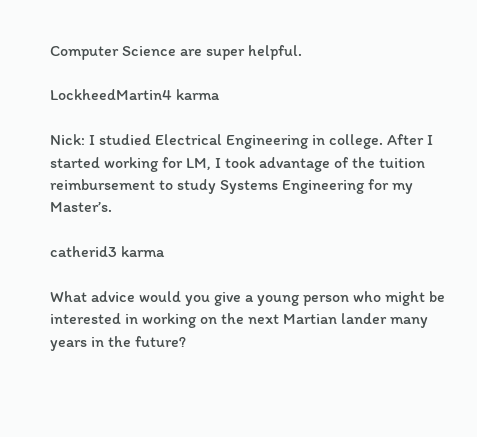Computer Science are super helpful.

LockheedMartin4 karma

Nick: I studied Electrical Engineering in college. After I started working for LM, I took advantage of the tuition reimbursement to study Systems Engineering for my Master’s.

catherid3 karma

What advice would you give a young person who might be interested in working on the next Martian lander many years in the future?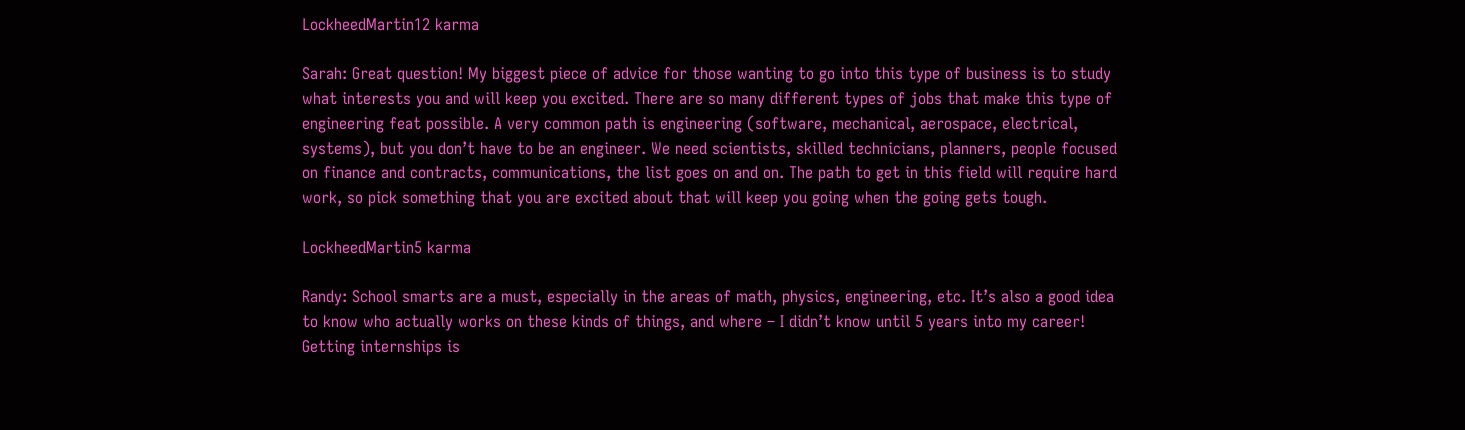LockheedMartin12 karma

Sarah: Great question! My biggest piece of advice for those wanting to go into this type of business is to study what interests you and will keep you excited. There are so many different types of jobs that make this type of engineering feat possible. A very common path is engineering (software, mechanical, aerospace, electrical, systems), but you don’t have to be an engineer. We need scientists, skilled technicians, planners, people focused on finance and contracts, communications, the list goes on and on. The path to get in this field will require hard work, so pick something that you are excited about that will keep you going when the going gets tough.

LockheedMartin5 karma

Randy: School smarts are a must, especially in the areas of math, physics, engineering, etc. It’s also a good idea to know who actually works on these kinds of things, and where – I didn’t know until 5 years into my career! Getting internships is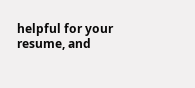helpful for your resume, and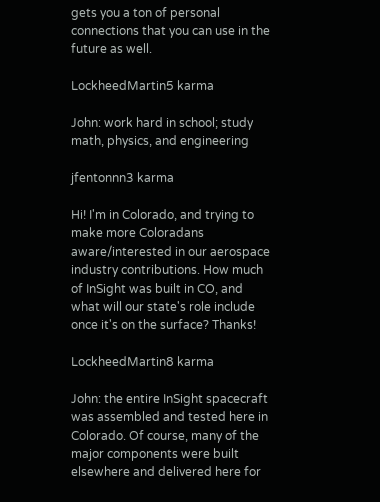gets you a ton of personal connections that you can use in the future as well.

LockheedMartin5 karma

John: work hard in school; study math, physics, and engineering

jfentonnn3 karma

Hi! I'm in Colorado, and trying to make more Coloradans aware/interested in our aerospace industry contributions. How much of InSight was built in CO, and what will our state's role include once it's on the surface? Thanks!

LockheedMartin8 karma

John: the entire InSight spacecraft was assembled and tested here in Colorado. Of course, many of the major components were built elsewhere and delivered here for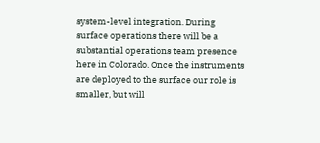system-level integration. During surface operations there will be a substantial operations team presence here in Colorado. Once the instruments are deployed to the surface our role is smaller, but will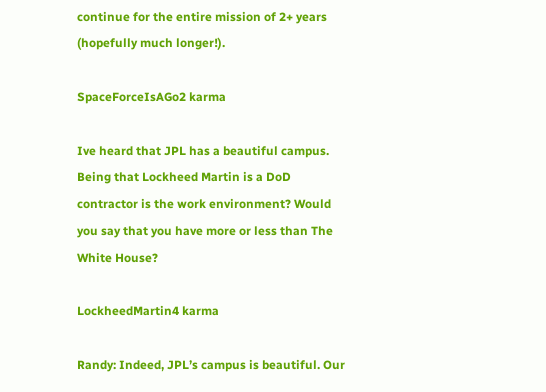continue for the entire mission of 2+ years (hopefully much longer!).

SpaceForceIsAGo2 karma

Ive heard that JPL has a beautiful campus. Being that Lockheed Martin is a DoD contractor is the work environment? Would you say that you have more or less than The White House?

LockheedMartin4 karma

Randy: Indeed, JPL’s campus is beautiful. Our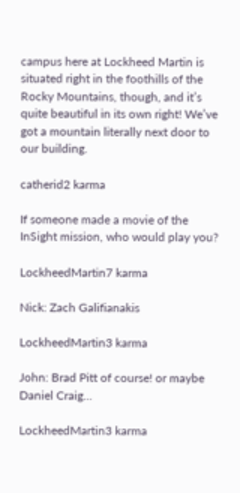campus here at Lockheed Martin is situated right in the foothills of the Rocky Mountains, though, and it’s quite beautiful in its own right! We’ve got a mountain literally next door to our building.

catherid2 karma

If someone made a movie of the InSight mission, who would play you?

LockheedMartin7 karma

Nick: Zach Galifianakis

LockheedMartin3 karma

John: Brad Pitt of course! or maybe Daniel Craig...

LockheedMartin3 karma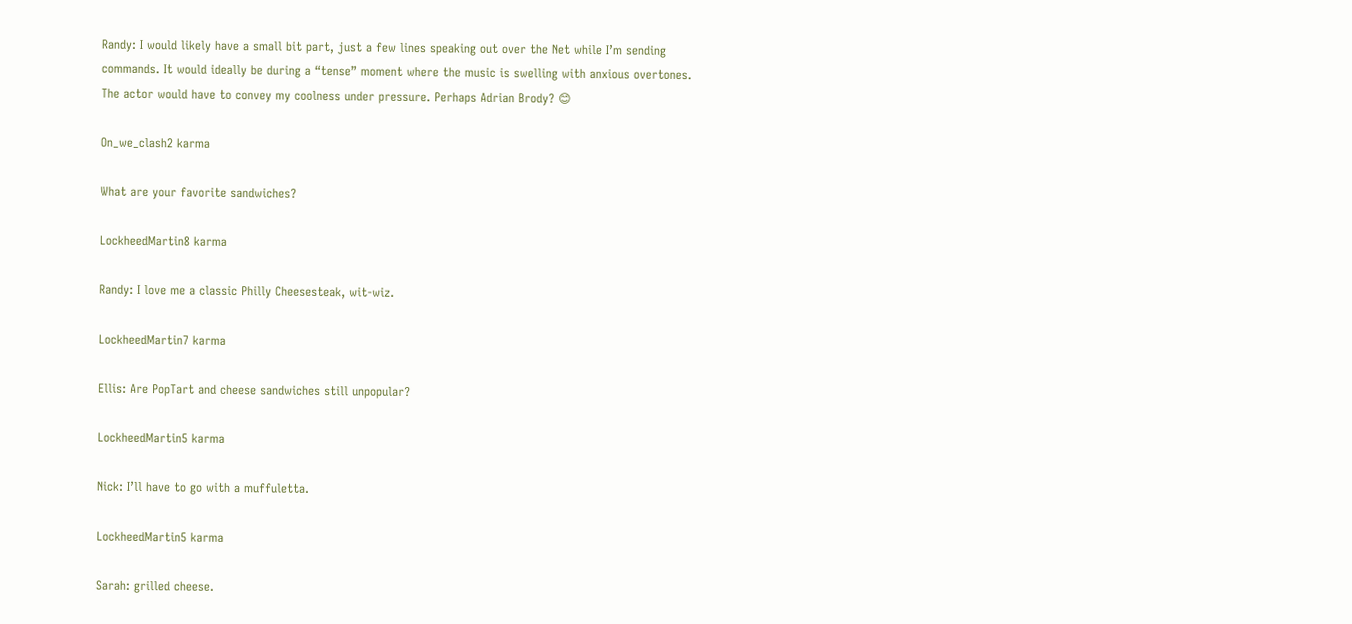Randy: I would likely have a small bit part, just a few lines speaking out over the Net while I’m sending commands. It would ideally be during a “tense” moment where the music is swelling with anxious overtones. The actor would have to convey my coolness under pressure. Perhaps Adrian Brody? 😊

On_we_clash2 karma

What are your favorite sandwiches?

LockheedMartin8 karma

Randy: I love me a classic Philly Cheesesteak, wit-wiz.

LockheedMartin7 karma

Ellis: Are PopTart and cheese sandwiches still unpopular?

LockheedMartin5 karma

Nick: I’ll have to go with a muffuletta.

LockheedMartin5 karma

Sarah: grilled cheese.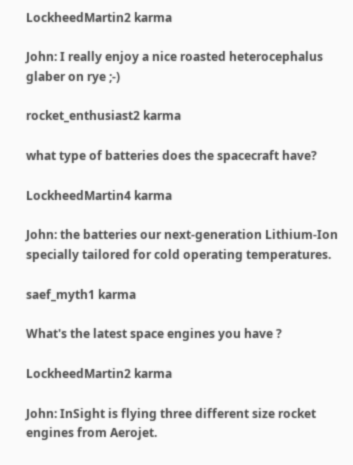LockheedMartin2 karma

John: I really enjoy a nice roasted heterocephalus glaber on rye ;-)

rocket_enthusiast2 karma

what type of batteries does the spacecraft have?

LockheedMartin4 karma

John: the batteries our next-generation Lithium-Ion specially tailored for cold operating temperatures.

saef_myth1 karma

What's the latest space engines you have ?

LockheedMartin2 karma

John: InSight is flying three different size rocket engines from Aerojet.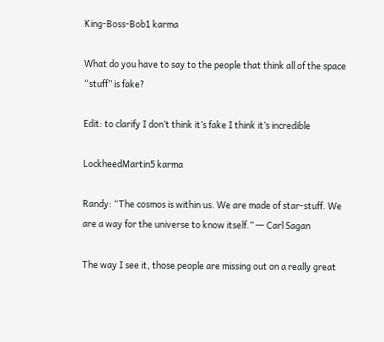King-Boss-Bob1 karma

What do you have to say to the people that think all of the space “stuff” is fake?

Edit: to clarify I don’t think it’s fake I think it’s incredible

LockheedMartin5 karma

Randy: “The cosmos is within us. We are made of star-stuff. We are a way for the universe to know itself.” ― Carl Sagan

The way I see it, those people are missing out on a really great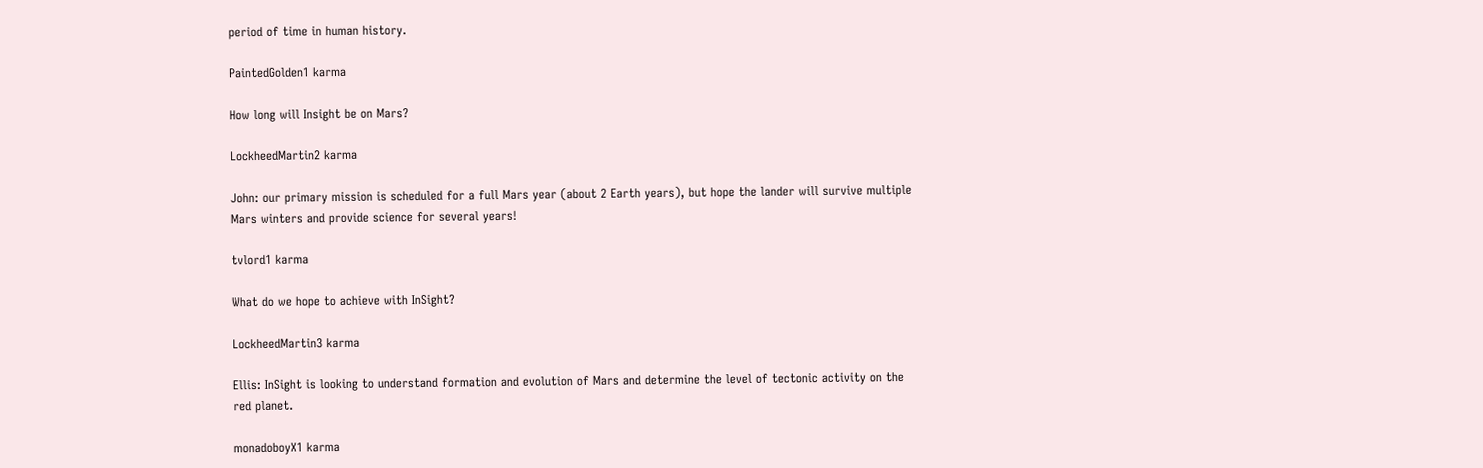period of time in human history.

PaintedGolden1 karma

How long will Insight be on Mars?

LockheedMartin2 karma

John: our primary mission is scheduled for a full Mars year (about 2 Earth years), but hope the lander will survive multiple Mars winters and provide science for several years!

tvlord1 karma

What do we hope to achieve with InSight?

LockheedMartin3 karma

Ellis: InSight is looking to understand formation and evolution of Mars and determine the level of tectonic activity on the red planet.

monadoboyX1 karma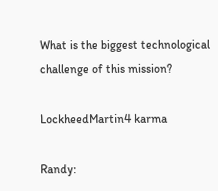What is the biggest technological challenge of this mission?

LockheedMartin4 karma

Randy: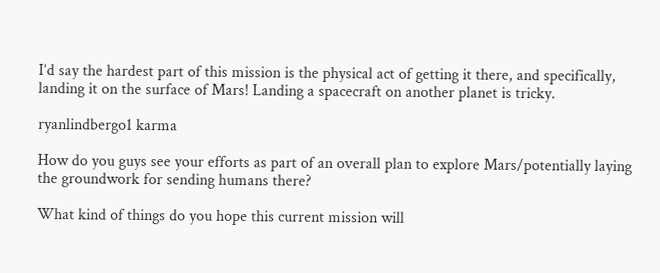I’d say the hardest part of this mission is the physical act of getting it there, and specifically, landing it on the surface of Mars! Landing a spacecraft on another planet is tricky.

ryanlindbergo1 karma

How do you guys see your efforts as part of an overall plan to explore Mars/potentially laying the groundwork for sending humans there?

What kind of things do you hope this current mission will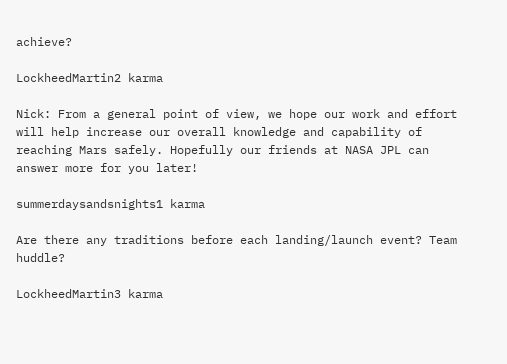achieve?

LockheedMartin2 karma

Nick: From a general point of view, we hope our work and effort will help increase our overall knowledge and capability of reaching Mars safely. Hopefully our friends at NASA JPL can answer more for you later!

summerdaysandsnights1 karma

Are there any traditions before each landing/launch event? Team huddle?

LockheedMartin3 karma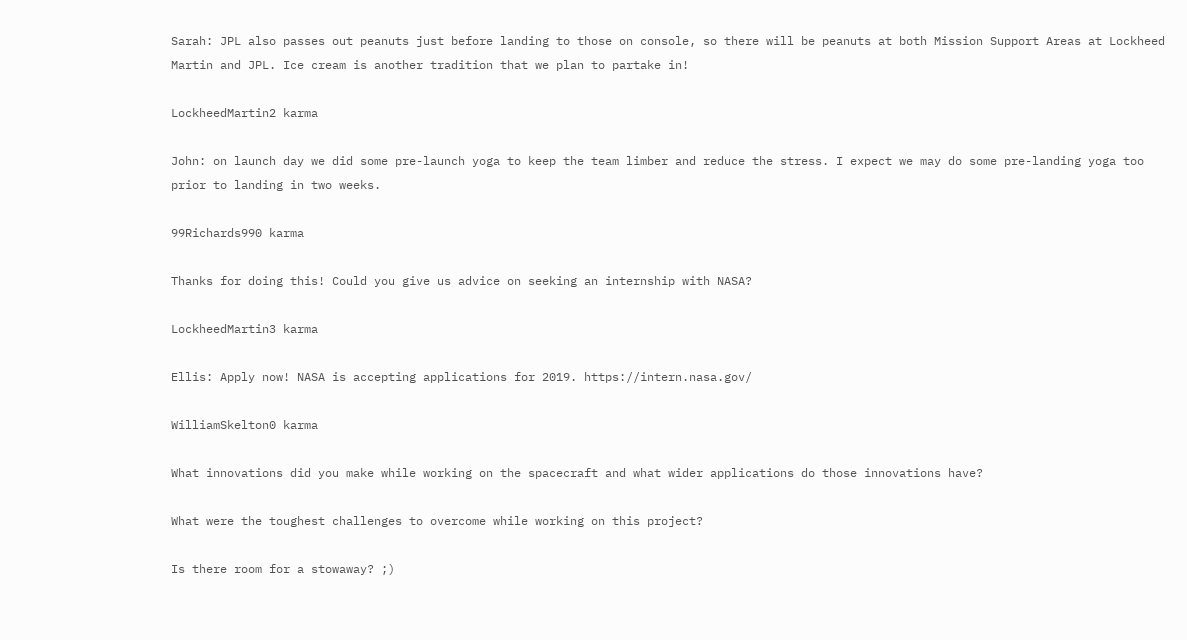Sarah: JPL also passes out peanuts just before landing to those on console, so there will be peanuts at both Mission Support Areas at Lockheed Martin and JPL. Ice cream is another tradition that we plan to partake in!

LockheedMartin2 karma

John: on launch day we did some pre-launch yoga to keep the team limber and reduce the stress. I expect we may do some pre-landing yoga too prior to landing in two weeks.

99Richards990 karma

Thanks for doing this! Could you give us advice on seeking an internship with NASA?

LockheedMartin3 karma

Ellis: Apply now! NASA is accepting applications for 2019. https://intern.nasa.gov/

WilliamSkelton0 karma

What innovations did you make while working on the spacecraft and what wider applications do those innovations have?

What were the toughest challenges to overcome while working on this project?

Is there room for a stowaway? ;)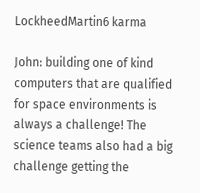LockheedMartin6 karma

John: building one of kind computers that are qualified for space environments is always a challenge! The science teams also had a big challenge getting the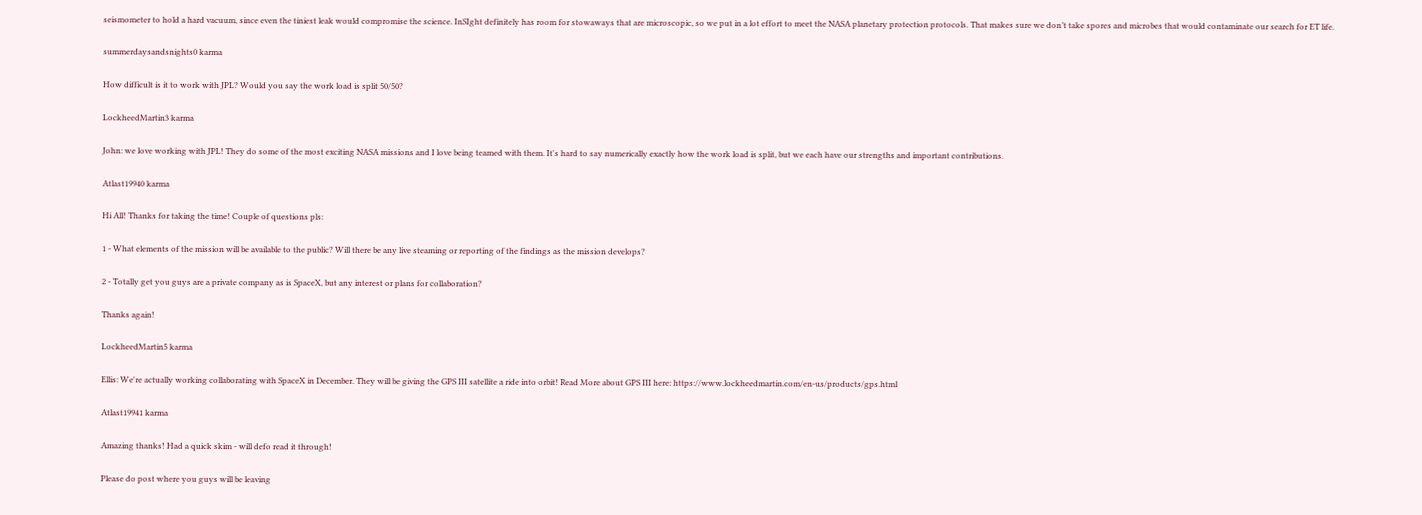seismometer to hold a hard vacuum, since even the tiniest leak would compromise the science. InSIght definitely has room for stowaways that are microscopic, so we put in a lot effort to meet the NASA planetary protection protocols. That makes sure we don’t take spores and microbes that would contaminate our search for ET life.

summerdaysandsnights0 karma

How difficult is it to work with JPL? Would you say the work load is split 50/50?

LockheedMartin3 karma

John: we love working with JPL! They do some of the most exciting NASA missions and I love being teamed with them. It's hard to say numerically exactly how the work load is split, but we each have our strengths and important contributions.

Atlast19940 karma

Hi All! Thanks for taking the time! Couple of questions pls:

1 - What elements of the mission will be available to the public? Will there be any live steaming or reporting of the findings as the mission develops?

2 - Totally get you guys are a private company as is SpaceX, but any interest or plans for collaboration?

Thanks again!

LockheedMartin5 karma

Ellis: We're actually working collaborating with SpaceX in December. They will be giving the GPS III satellite a ride into orbit! Read More about GPS III here: https://www.lockheedmartin.com/en-us/products/gps.html

Atlast19941 karma

Amazing thanks! Had a quick skim - will defo read it through!

Please do post where you guys will be leaving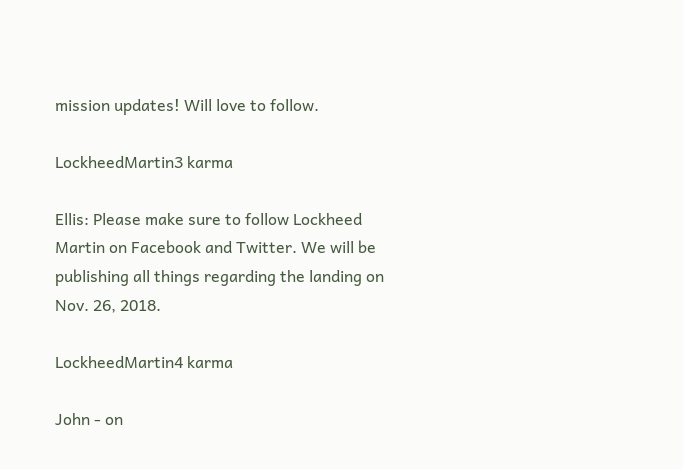mission updates! Will love to follow.

LockheedMartin3 karma

Ellis: Please make sure to follow Lockheed Martin on Facebook and Twitter. We will be publishing all things regarding the landing on Nov. 26, 2018.

LockheedMartin4 karma

John - on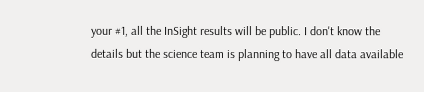your #1, all the InSight results will be public. I don't know the details but the science team is planning to have all data available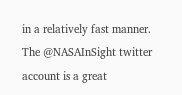in a relatively fast manner. The @NASAInSight twitter account is a great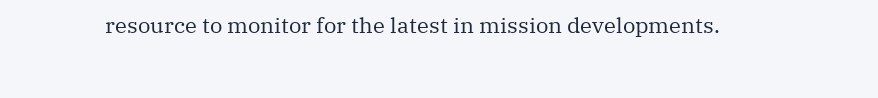resource to monitor for the latest in mission developments.